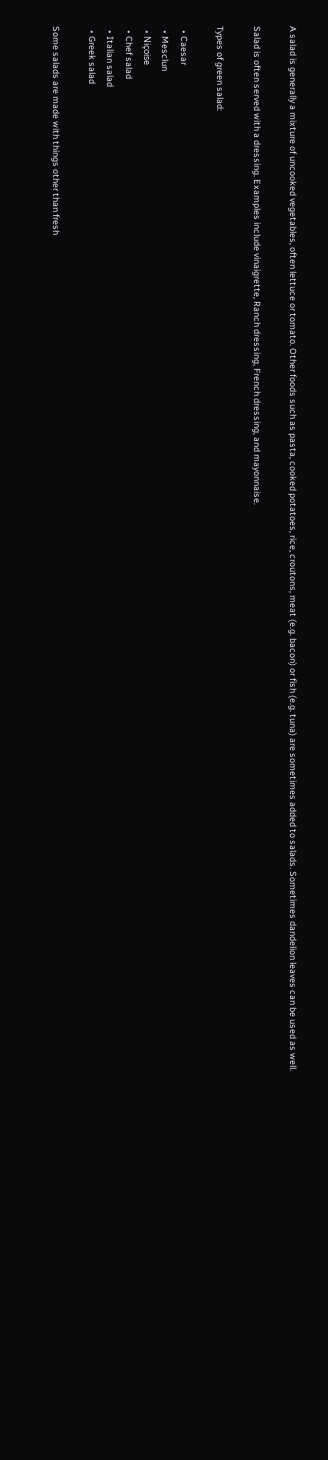A salad is generally a mixture of uncooked vegetables, often lettuce or tomato. Other foods such as pasta, cooked potatoes, rice, croutons, meat (e.g. bacon) or fish (e.g. tuna) are sometimes added to salads. Sometimes dandelion leaves can be used as well.

Salad is often served with a dressing. Examples include vinaigrette, Ranch dressing, French dressing, and mayonnaise.

Types of green salad:

  • Caesar
  • Mesclun
  • Niçoise
  • Chef salad
  • Italian salad
  • Greek salad

Some salads are made with things other than fresh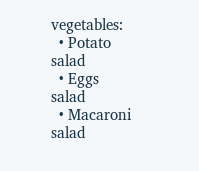vegetables:
  • Potato salad
  • Eggs salad
  • Macaroni salad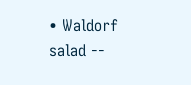• Waldorf salad --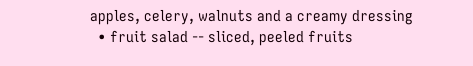apples, celery, walnuts and a creamy dressing
  • fruit salad -- sliced, peeled fruits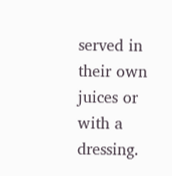served in their own juices or with a dressing.